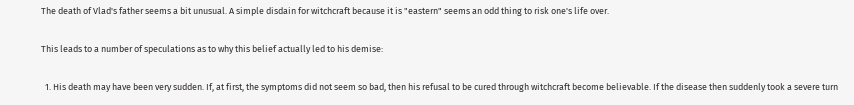The death of Vlad's father seems a bit unusual. A simple disdain for witchcraft because it is "eastern" seems an odd thing to risk one's life over.

This leads to a number of speculations as to why this belief actually led to his demise:

  1. His death may have been very sudden. If, at first, the symptoms did not seem so bad, then his refusal to be cured through witchcraft become believable. If the disease then suddenly took a severe turn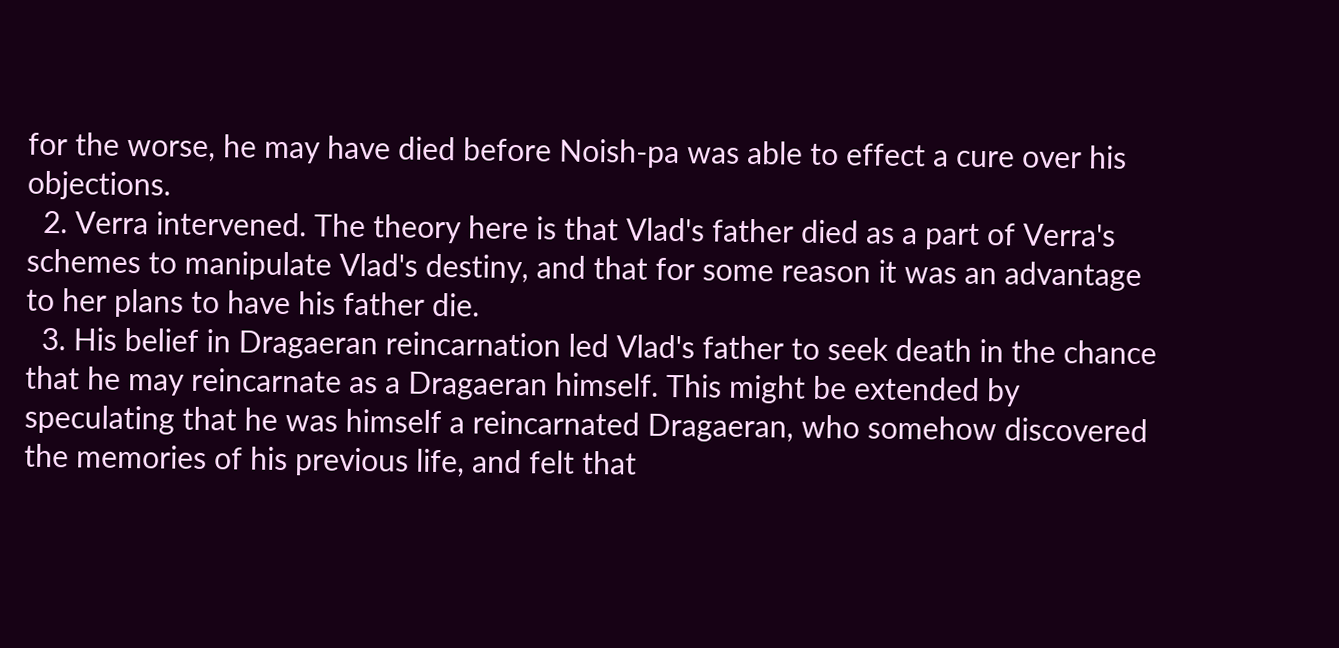for the worse, he may have died before Noish-pa was able to effect a cure over his objections.
  2. Verra intervened. The theory here is that Vlad's father died as a part of Verra's schemes to manipulate Vlad's destiny, and that for some reason it was an advantage to her plans to have his father die.
  3. His belief in Dragaeran reincarnation led Vlad's father to seek death in the chance that he may reincarnate as a Dragaeran himself. This might be extended by speculating that he was himself a reincarnated Dragaeran, who somehow discovered the memories of his previous life, and felt that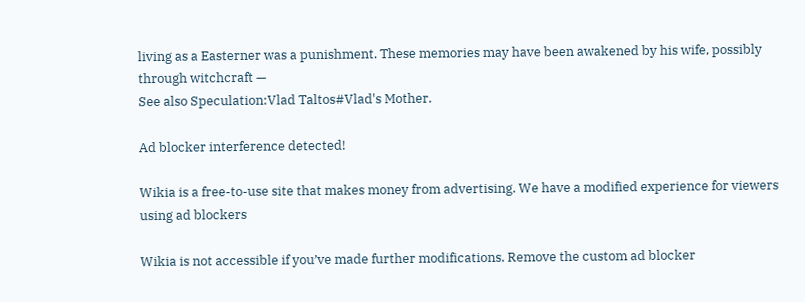living as a Easterner was a punishment. These memories may have been awakened by his wife, possibly through witchcraft —
See also Speculation:Vlad Taltos#Vlad's Mother.

Ad blocker interference detected!

Wikia is a free-to-use site that makes money from advertising. We have a modified experience for viewers using ad blockers

Wikia is not accessible if you’ve made further modifications. Remove the custom ad blocker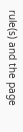rule(s) and the page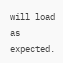will load as expected.